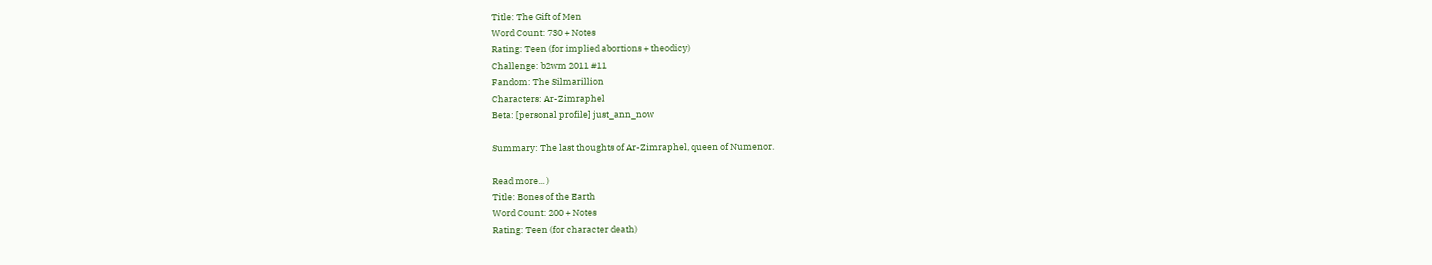Title: The Gift of Men
Word Count: 730 + Notes
Rating: Teen (for implied abortions + theodicy)
Challenge: b2wm 2011 #11
Fandom: The Silmarillion
Characters: Ar-Zimraphel
Beta: [personal profile] just_ann_now

Summary: The last thoughts of Ar-Zimraphel, queen of Numenor.

Read more... )
Title: Bones of the Earth
Word Count: 200 + Notes
Rating: Teen (for character death)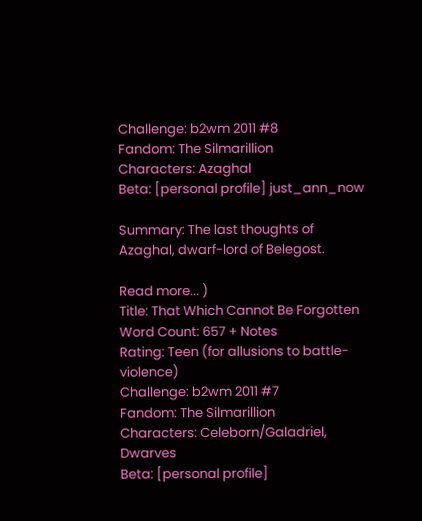Challenge: b2wm 2011 #8
Fandom: The Silmarillion
Characters: Azaghal
Beta: [personal profile] just_ann_now

Summary: The last thoughts of Azaghal, dwarf-lord of Belegost.

Read more... )
Title: That Which Cannot Be Forgotten
Word Count: 657 + Notes
Rating: Teen (for allusions to battle-violence)
Challenge: b2wm 2011 #7
Fandom: The Silmarillion
Characters: Celeborn/Galadriel, Dwarves
Beta: [personal profile]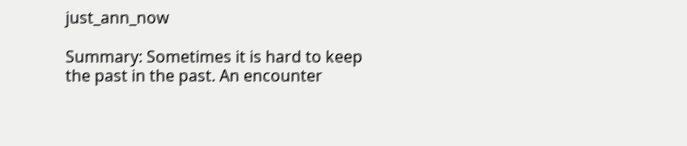just_ann_now

Summary: Sometimes it is hard to keep the past in the past. An encounter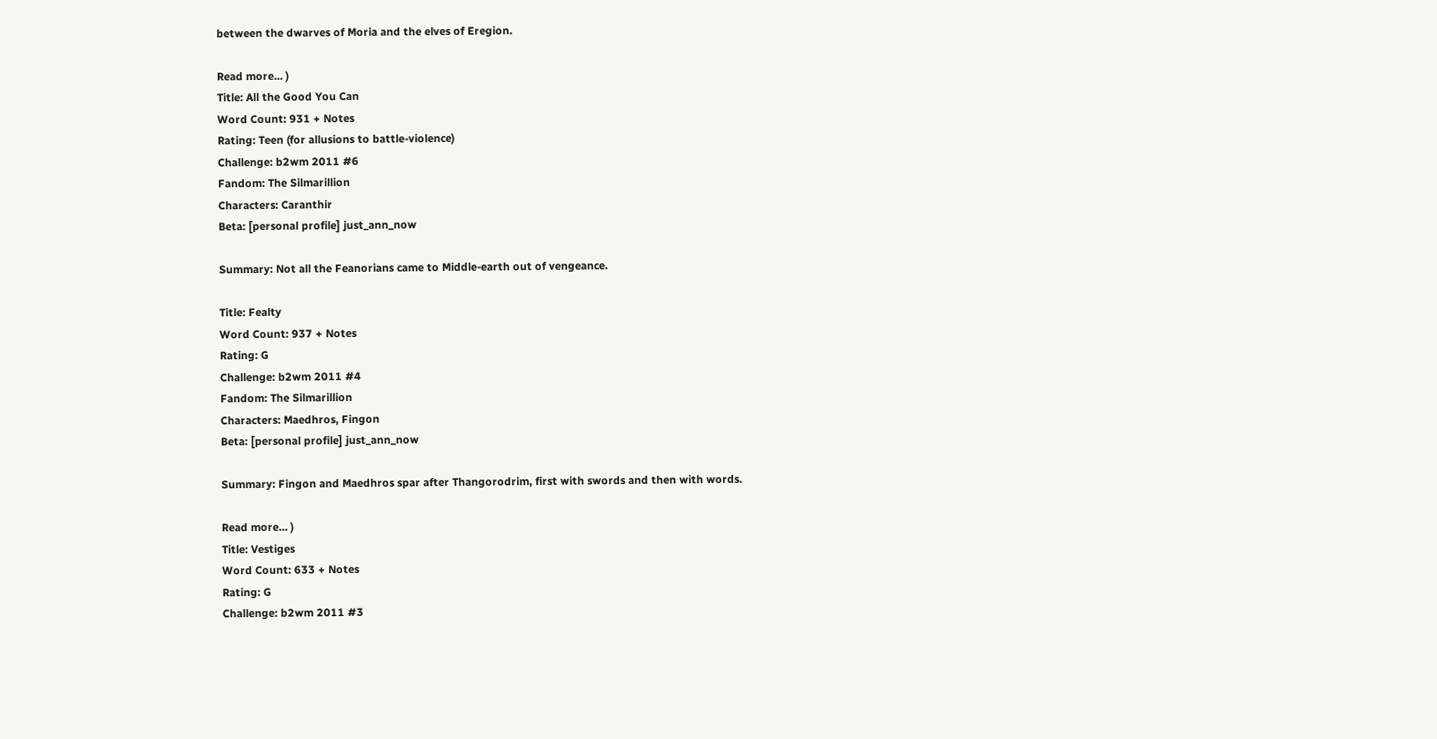between the dwarves of Moria and the elves of Eregion.

Read more... )
Title: All the Good You Can
Word Count: 931 + Notes
Rating: Teen (for allusions to battle-violence)
Challenge: b2wm 2011 #6
Fandom: The Silmarillion
Characters: Caranthir
Beta: [personal profile] just_ann_now

Summary: Not all the Feanorians came to Middle-earth out of vengeance.

Title: Fealty
Word Count: 937 + Notes
Rating: G
Challenge: b2wm 2011 #4
Fandom: The Silmarillion
Characters: Maedhros, Fingon
Beta: [personal profile] just_ann_now

Summary: Fingon and Maedhros spar after Thangorodrim, first with swords and then with words.

Read more... )
Title: Vestiges
Word Count: 633 + Notes
Rating: G
Challenge: b2wm 2011 #3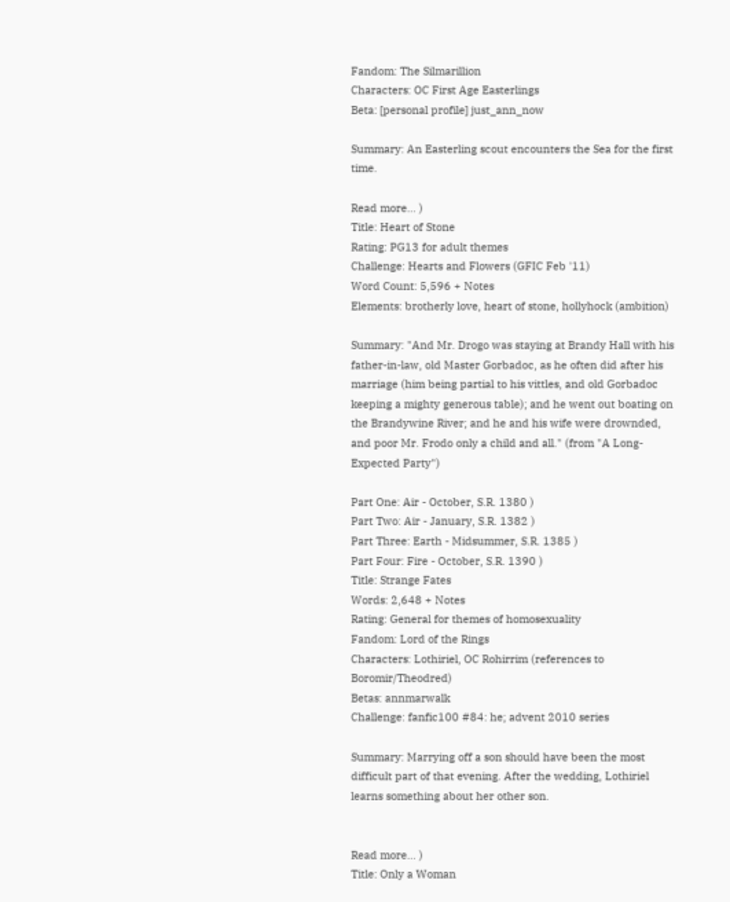Fandom: The Silmarillion
Characters: OC First Age Easterlings
Beta: [personal profile] just_ann_now

Summary: An Easterling scout encounters the Sea for the first time.

Read more... )
Title: Heart of Stone
Rating: PG13 for adult themes
Challenge: Hearts and Flowers (GFIC Feb '11)
Word Count: 5,596 + Notes
Elements: brotherly love, heart of stone, hollyhock (ambition)

Summary: "And Mr. Drogo was staying at Brandy Hall with his father-in-law, old Master Gorbadoc, as he often did after his marriage (him being partial to his vittles, and old Gorbadoc keeping a mighty generous table); and he went out boating on the Brandywine River; and he and his wife were drownded, and poor Mr. Frodo only a child and all." (from "A Long-Expected Party")

Part One: Air - October, S.R. 1380 )
Part Two: Air - January, S.R. 1382 )
Part Three: Earth - Midsummer, S.R. 1385 )
Part Four: Fire - October, S.R. 1390 )
Title: Strange Fates
Words: 2,648 + Notes
Rating: General for themes of homosexuality
Fandom: Lord of the Rings
Characters: Lothiriel, OC Rohirrim (references to Boromir/Theodred)
Betas: annmarwalk
Challenge: fanfic100 #84: he; advent 2010 series

Summary: Marrying off a son should have been the most difficult part of that evening. After the wedding, Lothiriel learns something about her other son.


Read more... )
Title: Only a Woman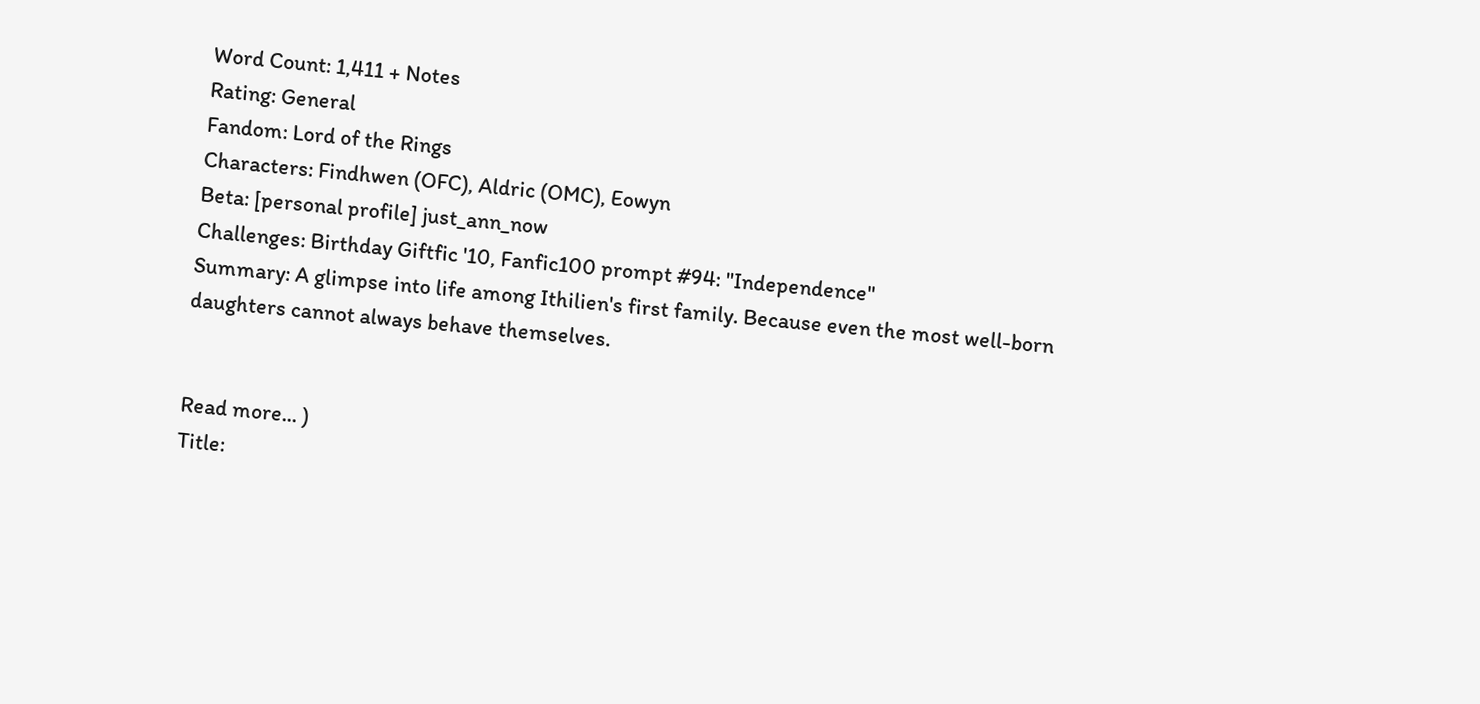Word Count: 1,411 + Notes
Rating: General
Fandom: Lord of the Rings
Characters: Findhwen (OFC), Aldric (OMC), Eowyn
Beta: [personal profile] just_ann_now
Challenges: Birthday Giftfic '10, Fanfic100 prompt #94: "Independence"
Summary: A glimpse into life among Ithilien's first family. Because even the most well-born daughters cannot always behave themselves.


Read more... )
Title: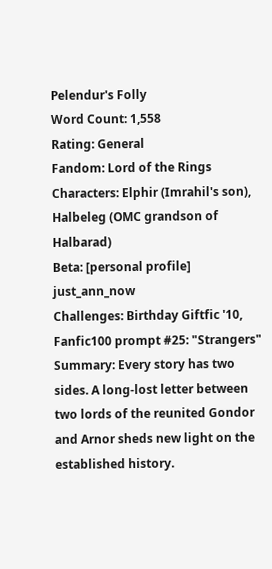Pelendur's Folly
Word Count: 1,558
Rating: General
Fandom: Lord of the Rings
Characters: Elphir (Imrahil's son), Halbeleg (OMC grandson of Halbarad)
Beta: [personal profile] just_ann_now
Challenges: Birthday Giftfic '10, Fanfic100 prompt #25: "Strangers"
Summary: Every story has two sides. A long-lost letter between two lords of the reunited Gondor and Arnor sheds new light on the established history.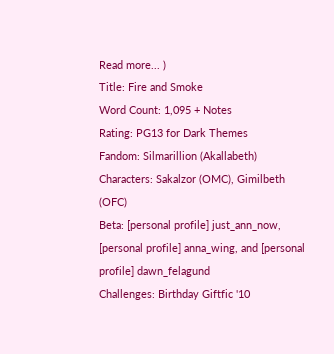Read more... )
Title: Fire and Smoke
Word Count: 1,095 + Notes
Rating: PG13 for Dark Themes
Fandom: Silmarillion (Akallabeth)
Characters: Sakalzor (OMC), Gimilbeth (OFC)
Beta: [personal profile] just_ann_now, [personal profile] anna_wing, and [personal profile] dawn_felagund
Challenges: Birthday Giftfic '10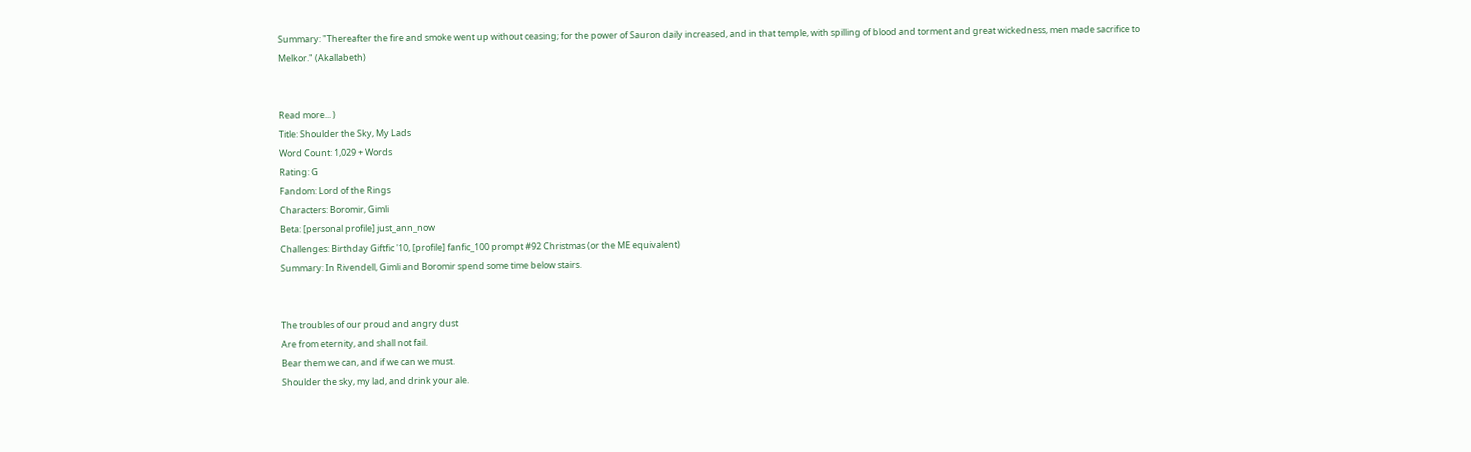Summary: "Thereafter the fire and smoke went up without ceasing; for the power of Sauron daily increased, and in that temple, with spilling of blood and torment and great wickedness, men made sacrifice to Melkor." (Akallabeth)


Read more... )
Title: Shoulder the Sky, My Lads
Word Count: 1,029 + Words
Rating: G
Fandom: Lord of the Rings
Characters: Boromir, Gimli
Beta: [personal profile] just_ann_now
Challenges: Birthday Giftfic '10, [profile] fanfic_100 prompt #92 Christmas (or the ME equivalent)
Summary: In Rivendell, Gimli and Boromir spend some time below stairs.


The troubles of our proud and angry dust
Are from eternity, and shall not fail.
Bear them we can, and if we can we must.
Shoulder the sky, my lad, and drink your ale.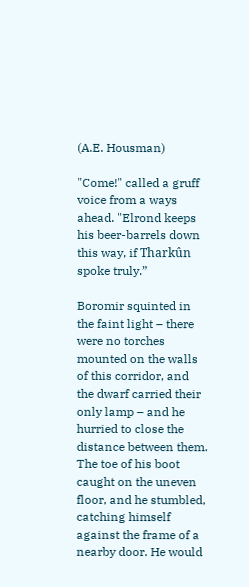(A.E. Housman)

"Come!" called a gruff voice from a ways ahead. "Elrond keeps his beer-barrels down this way, if Tharkûn spoke truly.”

Boromir squinted in the faint light – there were no torches mounted on the walls of this corridor, and the dwarf carried their only lamp – and he hurried to close the distance between them. The toe of his boot caught on the uneven floor, and he stumbled, catching himself against the frame of a nearby door. He would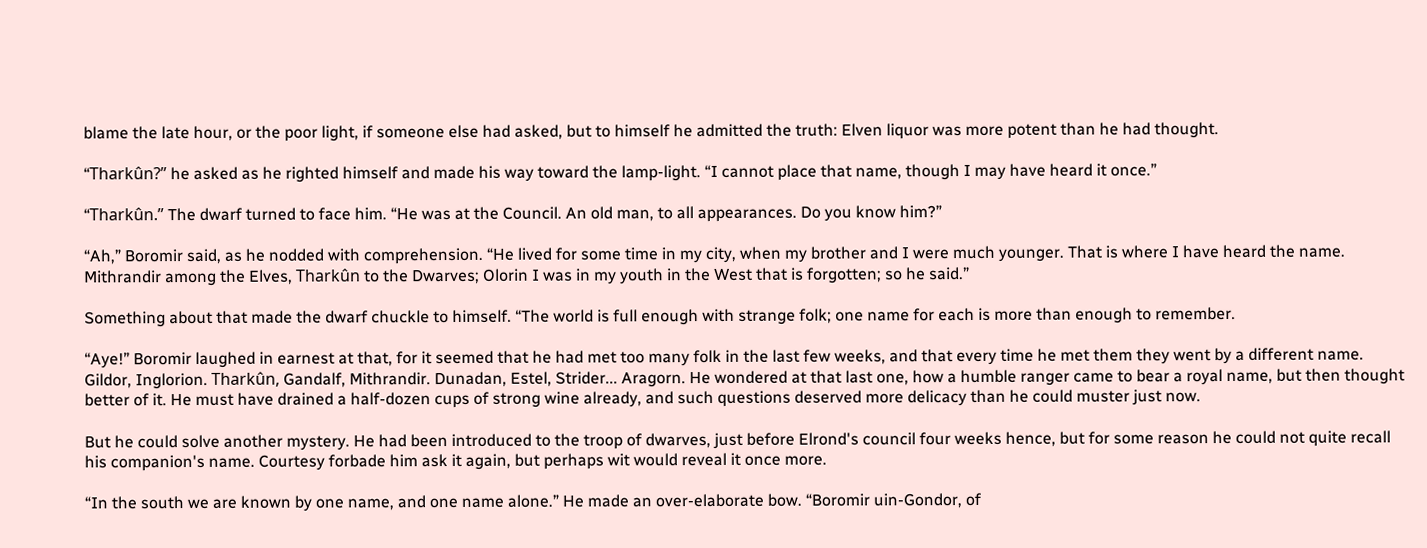blame the late hour, or the poor light, if someone else had asked, but to himself he admitted the truth: Elven liquor was more potent than he had thought.

“Tharkûn?” he asked as he righted himself and made his way toward the lamp-light. “I cannot place that name, though I may have heard it once.”

“Tharkûn.” The dwarf turned to face him. “He was at the Council. An old man, to all appearances. Do you know him?”

“Ah,” Boromir said, as he nodded with comprehension. “He lived for some time in my city, when my brother and I were much younger. That is where I have heard the name. Mithrandir among the Elves, Tharkûn to the Dwarves; Olorin I was in my youth in the West that is forgotten; so he said.”

Something about that made the dwarf chuckle to himself. “The world is full enough with strange folk; one name for each is more than enough to remember.

“Aye!” Boromir laughed in earnest at that, for it seemed that he had met too many folk in the last few weeks, and that every time he met them they went by a different name. Gildor, Inglorion. Tharkûn, Gandalf, Mithrandir. Dunadan, Estel, Strider... Aragorn. He wondered at that last one, how a humble ranger came to bear a royal name, but then thought better of it. He must have drained a half-dozen cups of strong wine already, and such questions deserved more delicacy than he could muster just now.

But he could solve another mystery. He had been introduced to the troop of dwarves, just before Elrond's council four weeks hence, but for some reason he could not quite recall his companion's name. Courtesy forbade him ask it again, but perhaps wit would reveal it once more.

“In the south we are known by one name, and one name alone.” He made an over-elaborate bow. “Boromir uin-Gondor, of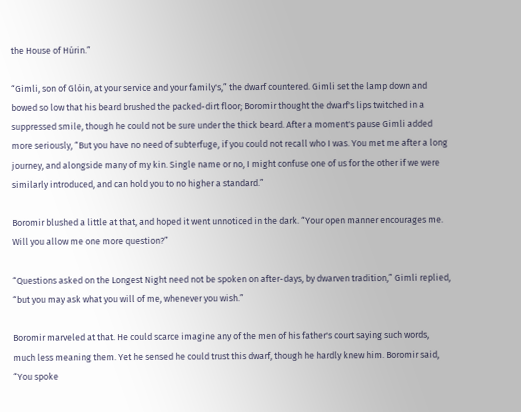the House of Húrin.”

“Gimli, son of Glóin, at your service and your family's,” the dwarf countered. Gimli set the lamp down and bowed so low that his beard brushed the packed-dirt floor; Boromir thought the dwarf's lips twitched in a suppressed smile, though he could not be sure under the thick beard. After a moment's pause Gimli added more seriously, “But you have no need of subterfuge, if you could not recall who I was. You met me after a long journey, and alongside many of my kin. Single name or no, I might confuse one of us for the other if we were similarly introduced, and can hold you to no higher a standard.”

Boromir blushed a little at that, and hoped it went unnoticed in the dark. “Your open manner encourages me. Will you allow me one more question?”

“Questions asked on the Longest Night need not be spoken on after-days, by dwarven tradition,” Gimli replied, “but you may ask what you will of me, whenever you wish.”

Boromir marveled at that. He could scarce imagine any of the men of his father's court saying such words, much less meaning them. Yet he sensed he could trust this dwarf, though he hardly knew him. Boromir said, “You spoke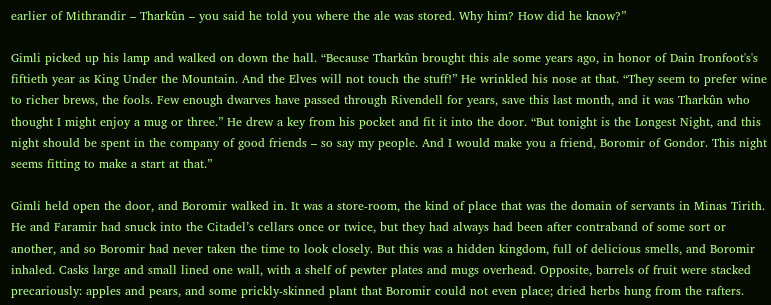earlier of Mithrandir – Tharkûn – you said he told you where the ale was stored. Why him? How did he know?”

Gimli picked up his lamp and walked on down the hall. “Because Tharkûn brought this ale some years ago, in honor of Dain Ironfoot's's fiftieth year as King Under the Mountain. And the Elves will not touch the stuff!” He wrinkled his nose at that. “They seem to prefer wine to richer brews, the fools. Few enough dwarves have passed through Rivendell for years, save this last month, and it was Tharkûn who thought I might enjoy a mug or three.” He drew a key from his pocket and fit it into the door. “But tonight is the Longest Night, and this night should be spent in the company of good friends – so say my people. And I would make you a friend, Boromir of Gondor. This night seems fitting to make a start at that.”

Gimli held open the door, and Boromir walked in. It was a store-room, the kind of place that was the domain of servants in Minas Tirith. He and Faramir had snuck into the Citadel’s cellars once or twice, but they had always had been after contraband of some sort or another, and so Boromir had never taken the time to look closely. But this was a hidden kingdom, full of delicious smells, and Boromir inhaled. Casks large and small lined one wall, with a shelf of pewter plates and mugs overhead. Opposite, barrels of fruit were stacked precariously: apples and pears, and some prickly-skinned plant that Boromir could not even place; dried herbs hung from the rafters.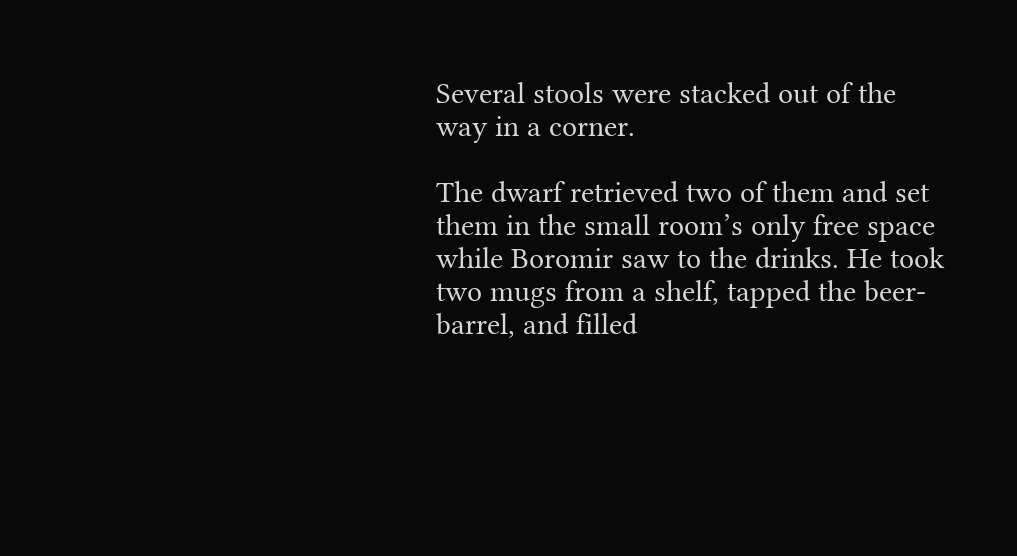Several stools were stacked out of the way in a corner.

The dwarf retrieved two of them and set them in the small room’s only free space while Boromir saw to the drinks. He took two mugs from a shelf, tapped the beer-barrel, and filled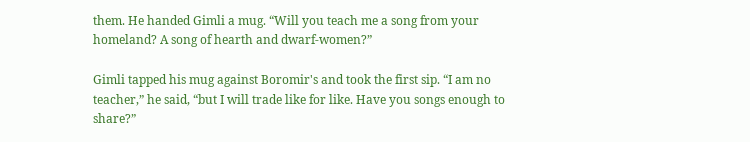them. He handed Gimli a mug. “Will you teach me a song from your homeland? A song of hearth and dwarf-women?”

Gimli tapped his mug against Boromir's and took the first sip. “I am no teacher,” he said, “but I will trade like for like. Have you songs enough to share?”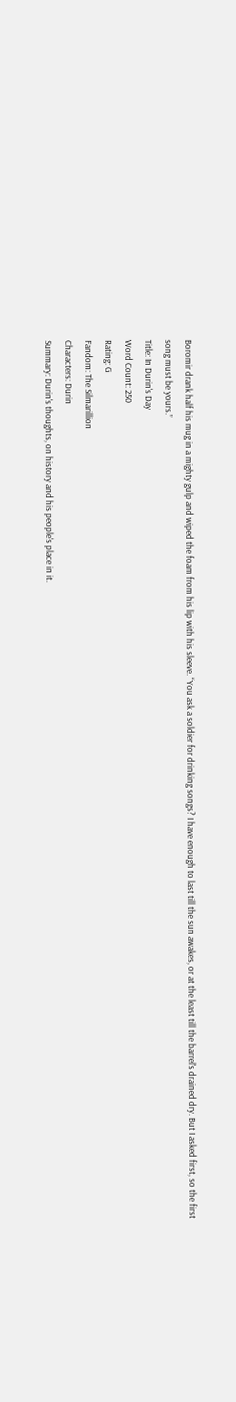Boromir drank half his mug in a mighty gulp and wiped the foam from his lip with his sleeve. “You ask a soldier for drinking songs? I have enough to last till the sun awakes, or at the least till the barrel's drained dry. But I asked first, so the first song must be yours.”
Title: In Durin's Day
Word Count: 250
Rating: G
Fandom: The Silmarillion
Characters: Durin
Summary: Durin's thoughts, on history and his people's place in it.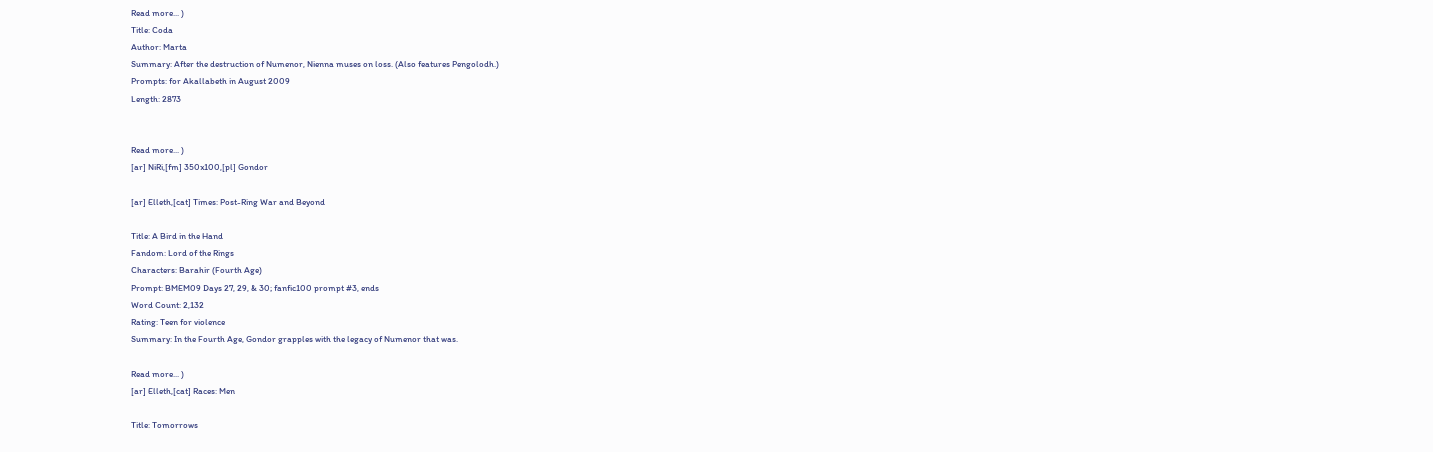Read more... )
Title: Coda
Author: Marta
Summary: After the destruction of Numenor, Nienna muses on loss. (Also features Pengolodh.)
Prompts: for Akallabeth in August 2009
Length: 2873


Read more... )
[ar] NiRi,[fm] 350x100,[pl] Gondor

[ar] Elleth,[cat] Times: Post-Ring War and Beyond

Title: A Bird in the Hand
Fandom: Lord of the Rings
Characters: Barahir (Fourth Age)
Prompt: BMEM09 Days 27, 29, & 30; fanfic100 prompt #3, ends
Word Count: 2,132
Rating: Teen for violence
Summary: In the Fourth Age, Gondor grapples with the legacy of Numenor that was.

Read more... )
[ar] Elleth,[cat] Races: Men

Title: Tomorrows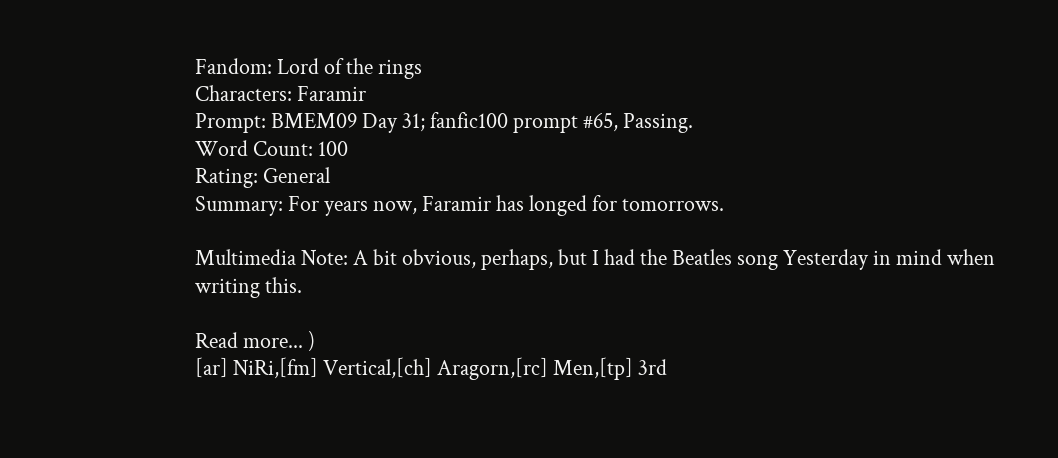Fandom: Lord of the rings
Characters: Faramir
Prompt: BMEM09 Day 31; fanfic100 prompt #65, Passing.
Word Count: 100
Rating: General
Summary: For years now, Faramir has longed for tomorrows.

Multimedia Note: A bit obvious, perhaps, but I had the Beatles song Yesterday in mind when writing this.

Read more... )
[ar] NiRi,[fm] Vertical,[ch] Aragorn,[rc] Men,[tp] 3rd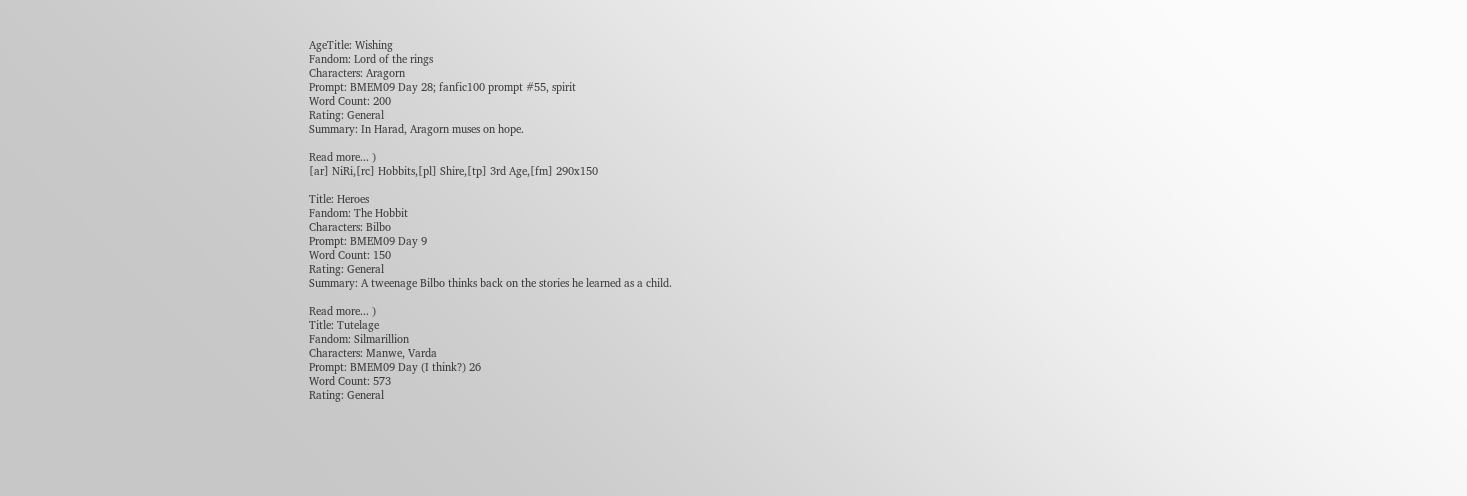AgeTitle: Wishing
Fandom: Lord of the rings
Characters: Aragorn
Prompt: BMEM09 Day 28; fanfic100 prompt #55, spirit
Word Count: 200
Rating: General
Summary: In Harad, Aragorn muses on hope.

Read more... )
[ar] NiRi,[rc] Hobbits,[pl] Shire,[tp] 3rd Age,[fm] 290x150

Title: Heroes
Fandom: The Hobbit
Characters: Bilbo
Prompt: BMEM09 Day 9
Word Count: 150
Rating: General
Summary: A tweenage Bilbo thinks back on the stories he learned as a child.

Read more... )
Title: Tutelage
Fandom: Silmarillion
Characters: Manwe, Varda
Prompt: BMEM09 Day (I think?) 26
Word Count: 573
Rating: General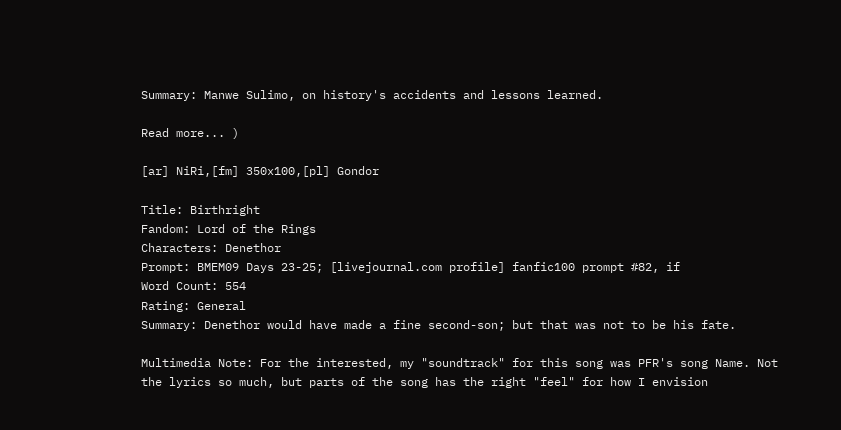Summary: Manwe Sulimo, on history's accidents and lessons learned.

Read more... )

[ar] NiRi,[fm] 350x100,[pl] Gondor

Title: Birthright
Fandom: Lord of the Rings
Characters: Denethor
Prompt: BMEM09 Days 23-25; [livejournal.com profile] fanfic100 prompt #82, if
Word Count: 554
Rating: General
Summary: Denethor would have made a fine second-son; but that was not to be his fate.

Multimedia Note: For the interested, my "soundtrack" for this song was PFR's song Name. Not the lyrics so much, but parts of the song has the right "feel" for how I envision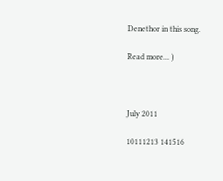Denethor in this song.

Read more... )



July 2011

10111213 141516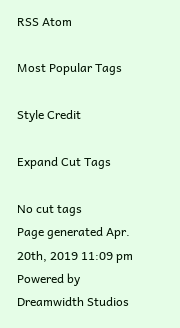RSS Atom

Most Popular Tags

Style Credit

Expand Cut Tags

No cut tags
Page generated Apr. 20th, 2019 11:09 pm
Powered by Dreamwidth Studios